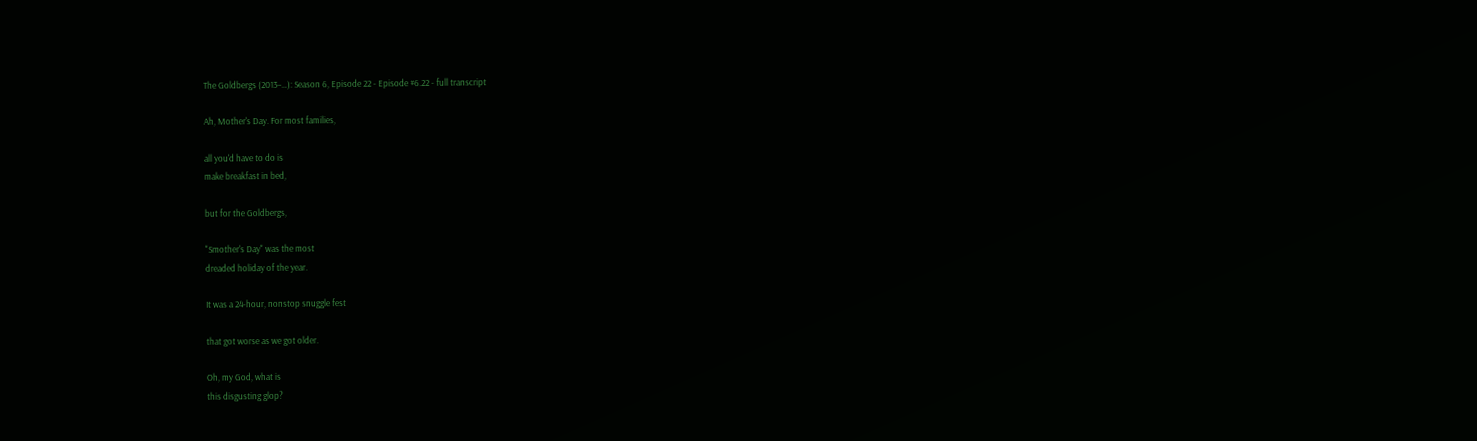The Goldbergs (2013–…): Season 6, Episode 22 - Episode #6.22 - full transcript

Ah, Mother's Day. For most families,

all you'd have to do is
make breakfast in bed,

but for the Goldbergs,

"Smother's Day" was the most
dreaded holiday of the year.

It was a 24-hour, nonstop snuggle fest

that got worse as we got older.

Oh, my God, what is
this disgusting glop?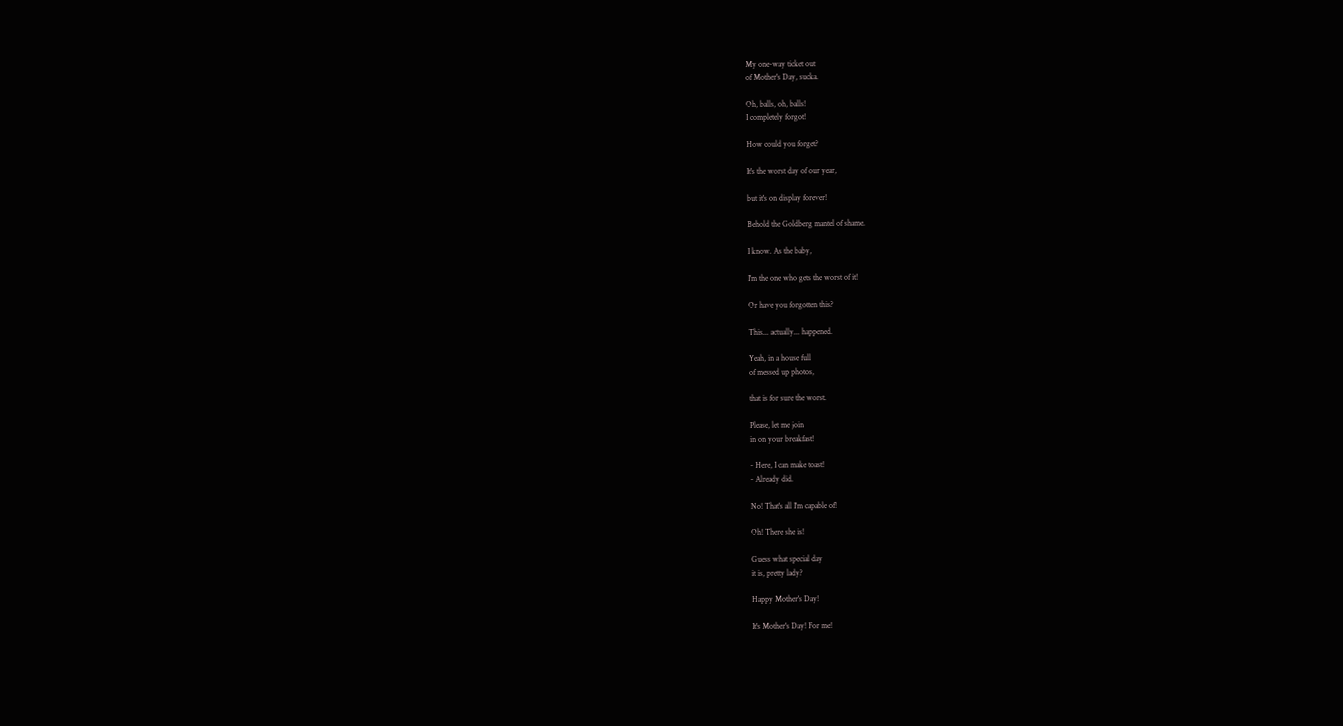My one-way ticket out
of Mother's Day, sucka.

Oh, balls, oh, balls!
I completely forgot!

How could you forget?

It's the worst day of our year,

but it's on display forever!

Behold the Goldberg mantel of shame.

I know. As the baby,

I'm the one who gets the worst of it!

Or have you forgotten this?

This... actually... happened.

Yeah, in a house full
of messed up photos,

that is for sure the worst.

Please, let me join
in on your breakfast!

- Here, I can make toast!
- Already did.

No! That's all I'm capable of!

Oh! There she is!

Guess what special day
it is, pretty lady?

Happy Mother's Day!

It's Mother's Day! For me!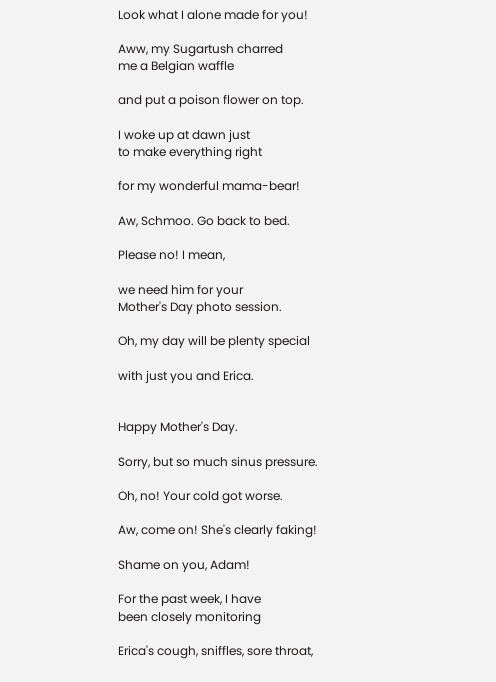Look what I alone made for you!

Aww, my Sugartush charred
me a Belgian waffle

and put a poison flower on top.

I woke up at dawn just
to make everything right

for my wonderful mama-bear!

Aw, Schmoo. Go back to bed.

Please no! I mean,

we need him for your
Mother's Day photo session.

Oh, my day will be plenty special

with just you and Erica.


Happy Mother's Day.

Sorry, but so much sinus pressure.

Oh, no! Your cold got worse.

Aw, come on! She's clearly faking!

Shame on you, Adam!

For the past week, I have
been closely monitoring

Erica's cough, sniffles, sore throat,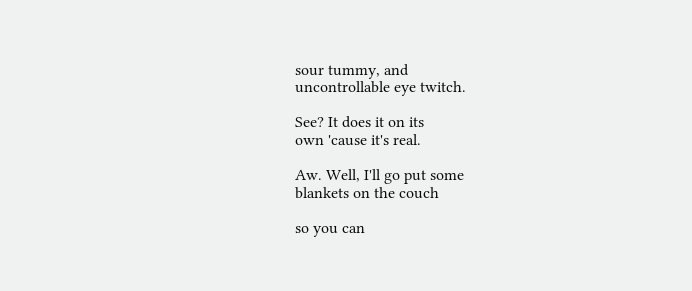sour tummy, and
uncontrollable eye twitch.

See? It does it on its
own 'cause it's real.

Aw. Well, I'll go put some
blankets on the couch

so you can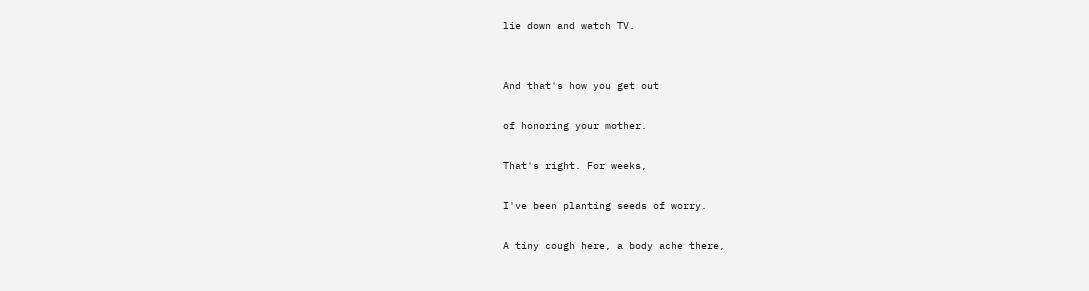lie down and watch TV.


And that's how you get out

of honoring your mother.

That's right. For weeks,

I've been planting seeds of worry.

A tiny cough here, a body ache there,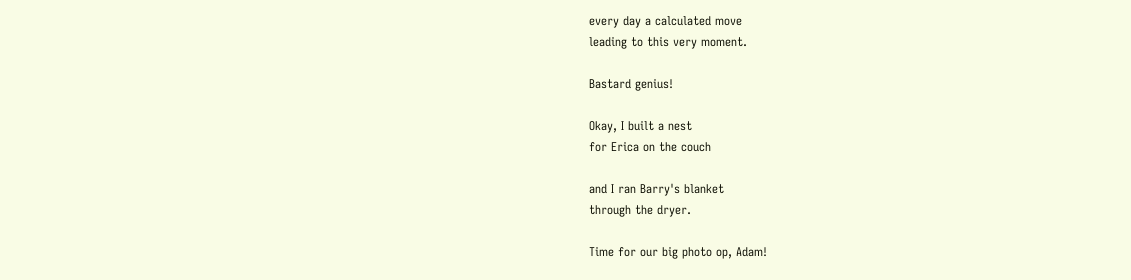every day a calculated move
leading to this very moment.

Bastard genius!

Okay, I built a nest
for Erica on the couch

and I ran Barry's blanket
through the dryer.

Time for our big photo op, Adam!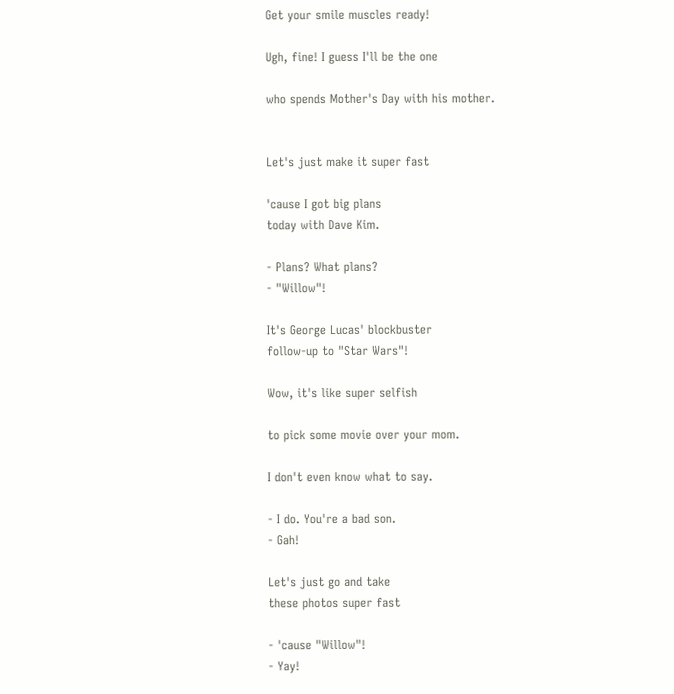Get your smile muscles ready!

Ugh, fine! I guess I'll be the one

who spends Mother's Day with his mother.


Let's just make it super fast

'cause I got big plans
today with Dave Kim.

- Plans? What plans?
- "Willow"!

It's George Lucas' blockbuster
follow-up to "Star Wars"!

Wow, it's like super selfish

to pick some movie over your mom.

I don't even know what to say.

- I do. You're a bad son.
- Gah!

Let's just go and take
these photos super fast

- 'cause "Willow"!
- Yay!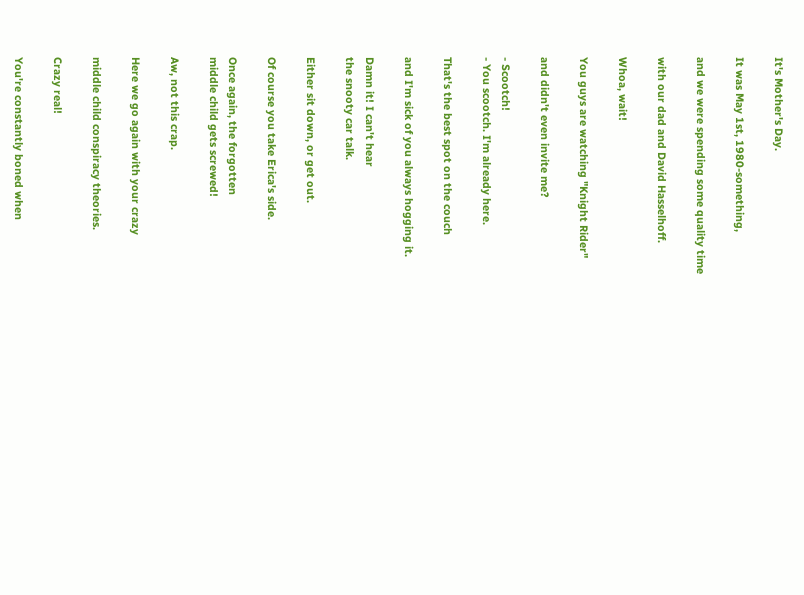It's Mother's Day.

It was May 1st, 1980-something,

and we were spending some quality time

with our dad and David Hasselhoff.

Whoa, wait!

You guys are watching "Knight Rider"

and didn't even invite me?

- Scootch!
- You scootch. I'm already here.

That's the best spot on the couch

and I'm sick of you always hogging it.

Damn it! I can't hear
the snooty car talk.

Either sit down, or get out.

Of course you take Erica's side.

Once again, the forgotten
middle child gets screwed!

Aw, not this crap.

Here we go again with your crazy

middle child conspiracy theories.

Crazy real!

You're constantly boned when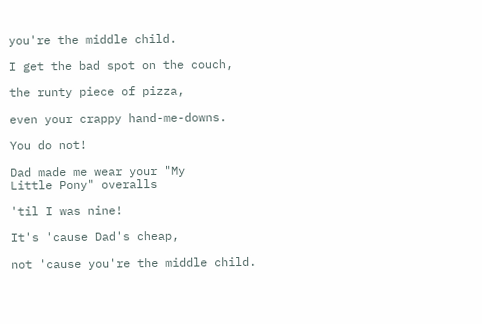you're the middle child.

I get the bad spot on the couch,

the runty piece of pizza,

even your crappy hand-me-downs.

You do not!

Dad made me wear your "My
Little Pony" overalls

'til I was nine!

It's 'cause Dad's cheap,

not 'cause you're the middle child.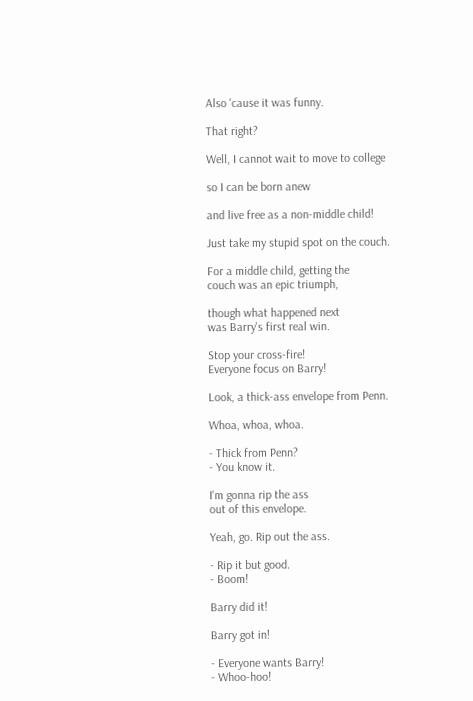Also 'cause it was funny.

That right?

Well, I cannot wait to move to college

so I can be born anew

and live free as a non-middle child!

Just take my stupid spot on the couch.

For a middle child, getting the
couch was an epic triumph,

though what happened next
was Barry's first real win.

Stop your cross-fire!
Everyone focus on Barry!

Look, a thick-ass envelope from Penn.

Whoa, whoa, whoa.

- Thick from Penn?
- You know it.

I'm gonna rip the ass
out of this envelope.

Yeah, go. Rip out the ass.

- Rip it but good.
- Boom!

Barry did it!

Barry got in!

- Everyone wants Barry!
- Whoo-hoo!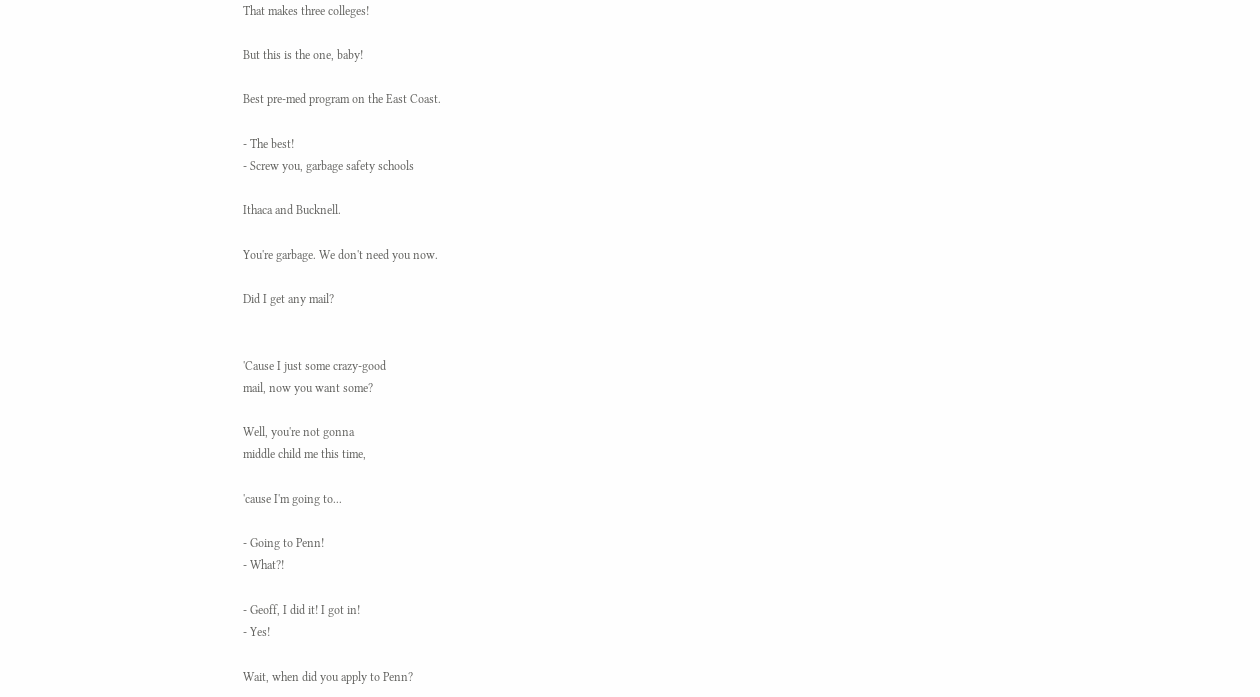That makes three colleges!

But this is the one, baby!

Best pre-med program on the East Coast.

- The best!
- Screw you, garbage safety schools

Ithaca and Bucknell.

You're garbage. We don't need you now.

Did I get any mail?


'Cause I just some crazy-good
mail, now you want some?

Well, you're not gonna
middle child me this time,

'cause I'm going to...

- Going to Penn!
- What?!

- Geoff, I did it! I got in!
- Yes!

Wait, when did you apply to Penn?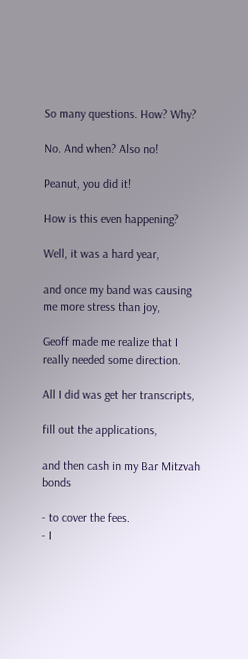So many questions. How? Why?

No. And when? Also no!

Peanut, you did it!

How is this even happening?

Well, it was a hard year,

and once my band was causing
me more stress than joy,

Geoff made me realize that I
really needed some direction.

All I did was get her transcripts,

fill out the applications,

and then cash in my Bar Mitzvah bonds

- to cover the fees.
- I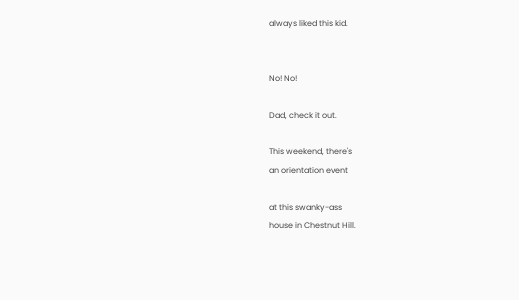always liked this kid.


No! No!

Dad, check it out.

This weekend, there's
an orientation event

at this swanky-ass
house in Chestnut Hill.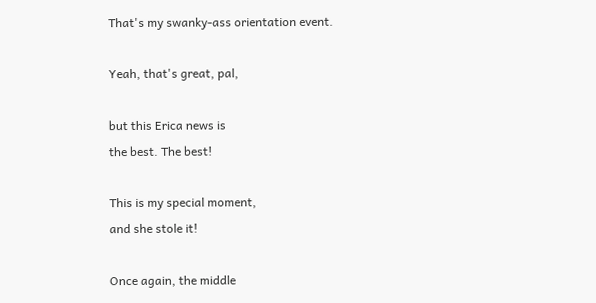That's my swanky-ass orientation event.

Yeah, that's great, pal,

but this Erica news is
the best. The best!

This is my special moment,
and she stole it!

Once again, the middle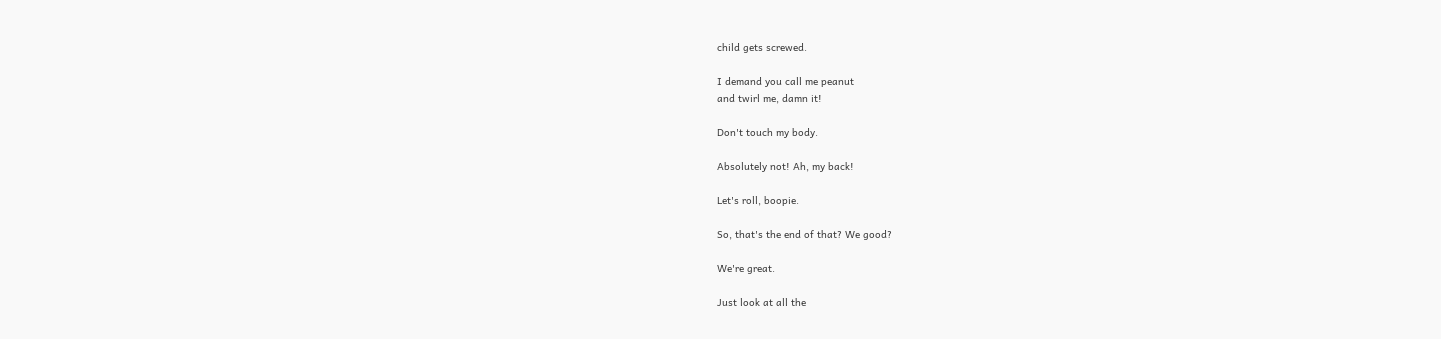child gets screwed.

I demand you call me peanut
and twirl me, damn it!

Don't touch my body.

Absolutely not! Ah, my back!

Let's roll, boopie.

So, that's the end of that? We good?

We're great.

Just look at all the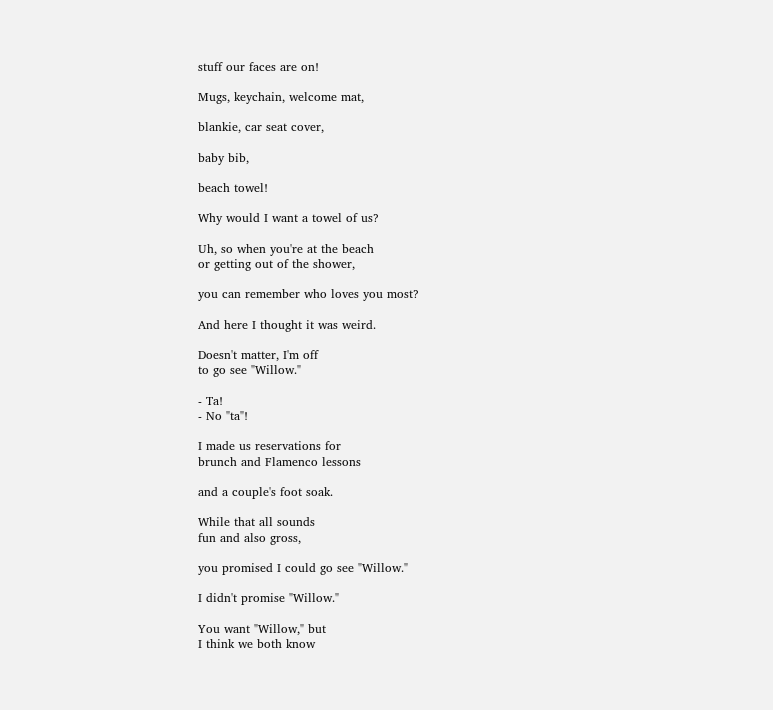stuff our faces are on!

Mugs, keychain, welcome mat,

blankie, car seat cover,

baby bib,

beach towel!

Why would I want a towel of us?

Uh, so when you're at the beach
or getting out of the shower,

you can remember who loves you most?

And here I thought it was weird.

Doesn't matter, I'm off
to go see "Willow."

- Ta!
- No "ta"!

I made us reservations for
brunch and Flamenco lessons

and a couple's foot soak.

While that all sounds
fun and also gross,

you promised I could go see "Willow."

I didn't promise "Willow."

You want "Willow," but
I think we both know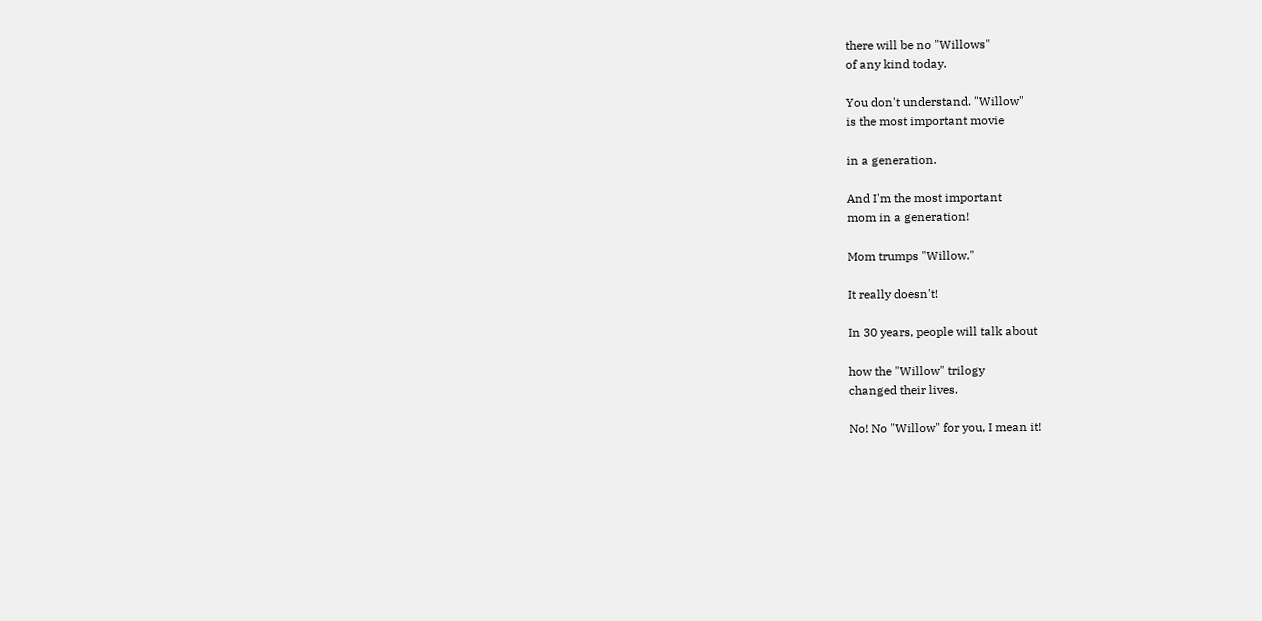there will be no "Willows"
of any kind today.

You don't understand. "Willow"
is the most important movie

in a generation.

And I'm the most important
mom in a generation!

Mom trumps "Willow."

It really doesn't!

In 30 years, people will talk about

how the "Willow" trilogy
changed their lives.

No! No "Willow" for you, I mean it!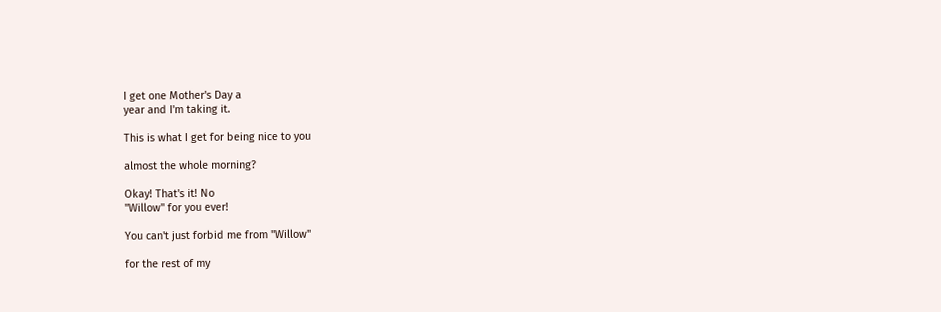I get one Mother's Day a
year and I'm taking it.

This is what I get for being nice to you

almost the whole morning?

Okay! That's it! No
"Willow" for you ever!

You can't just forbid me from "Willow"

for the rest of my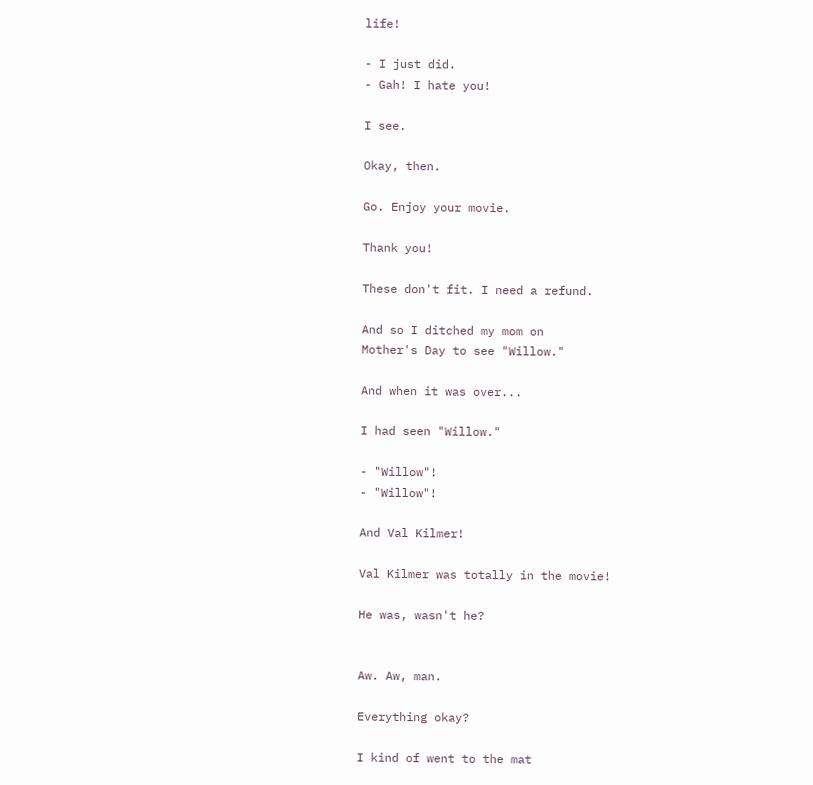life!

- I just did.
- Gah! I hate you!

I see.

Okay, then.

Go. Enjoy your movie.

Thank you!

These don't fit. I need a refund.

And so I ditched my mom on
Mother's Day to see "Willow."

And when it was over...

I had seen "Willow."

- "Willow"!
- "Willow"!

And Val Kilmer!

Val Kilmer was totally in the movie!

He was, wasn't he?


Aw. Aw, man.

Everything okay?

I kind of went to the mat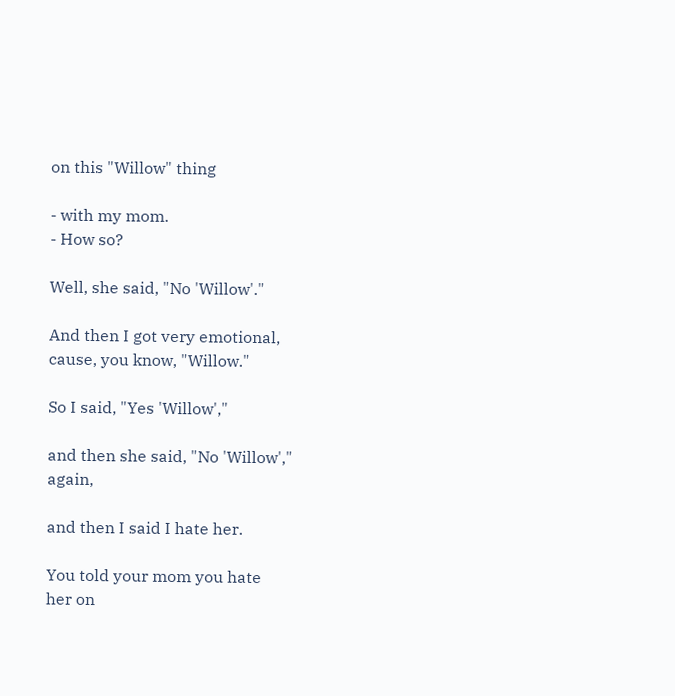on this "Willow" thing

- with my mom.
- How so?

Well, she said, "No 'Willow'."

And then I got very emotional,
cause, you know, "Willow."

So I said, "Yes 'Willow',"

and then she said, "No 'Willow'," again,

and then I said I hate her.

You told your mom you hate
her on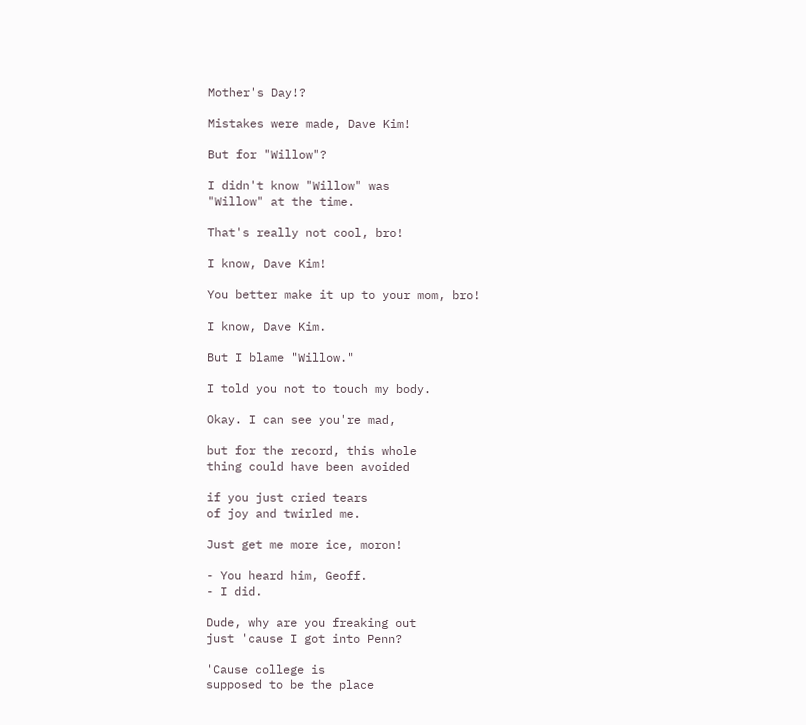Mother's Day!?

Mistakes were made, Dave Kim!

But for "Willow"?

I didn't know "Willow" was
"Willow" at the time.

That's really not cool, bro!

I know, Dave Kim!

You better make it up to your mom, bro!

I know, Dave Kim.

But I blame "Willow."

I told you not to touch my body.

Okay. I can see you're mad,

but for the record, this whole
thing could have been avoided

if you just cried tears
of joy and twirled me.

Just get me more ice, moron!

- You heard him, Geoff.
- I did.

Dude, why are you freaking out
just 'cause I got into Penn?

'Cause college is
supposed to be the place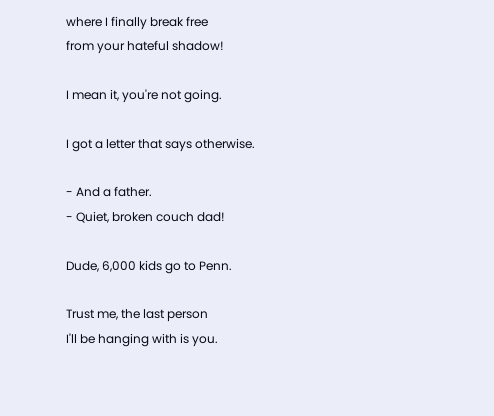where I finally break free
from your hateful shadow!

I mean it, you're not going.

I got a letter that says otherwise.

- And a father.
- Quiet, broken couch dad!

Dude, 6,000 kids go to Penn.

Trust me, the last person
I'll be hanging with is you.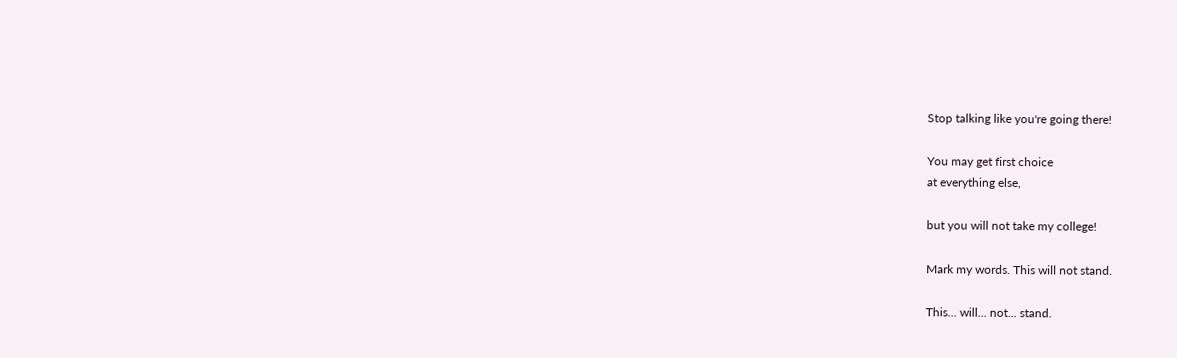Stop talking like you're going there!

You may get first choice
at everything else,

but you will not take my college!

Mark my words. This will not stand.

This... will... not... stand.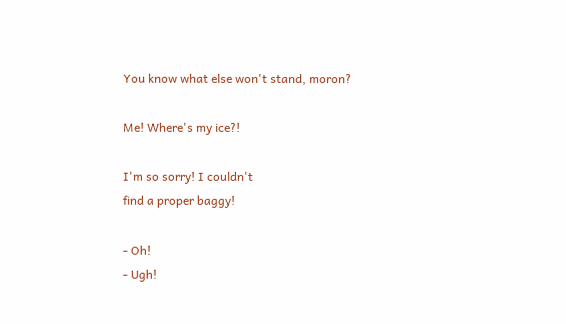You know what else won't stand, moron?

Me! Where's my ice?!

I'm so sorry! I couldn't
find a proper baggy!

- Oh!
- Ugh!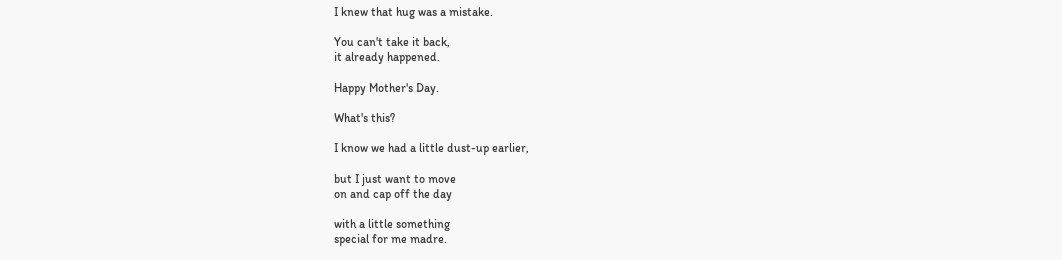I knew that hug was a mistake.

You can't take it back,
it already happened.

Happy Mother's Day.

What's this?

I know we had a little dust-up earlier,

but I just want to move
on and cap off the day

with a little something
special for me madre.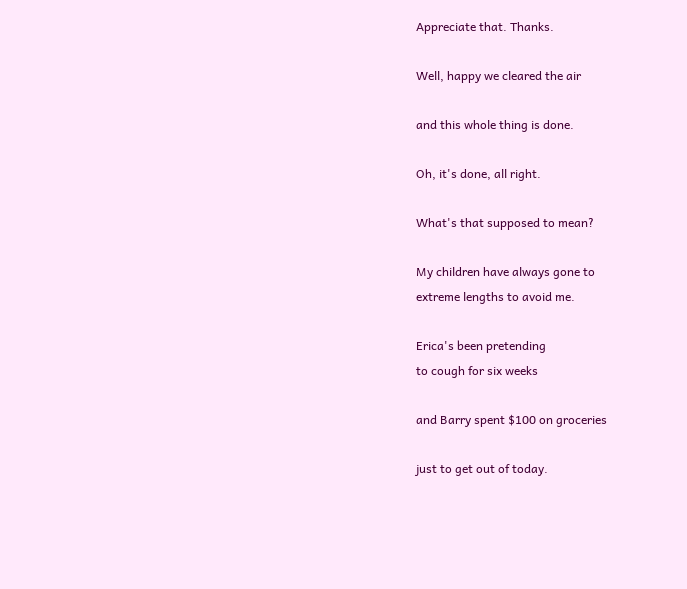Appreciate that. Thanks.

Well, happy we cleared the air

and this whole thing is done.

Oh, it's done, all right.

What's that supposed to mean?

My children have always gone to
extreme lengths to avoid me.

Erica's been pretending
to cough for six weeks

and Barry spent $100 on groceries

just to get out of today.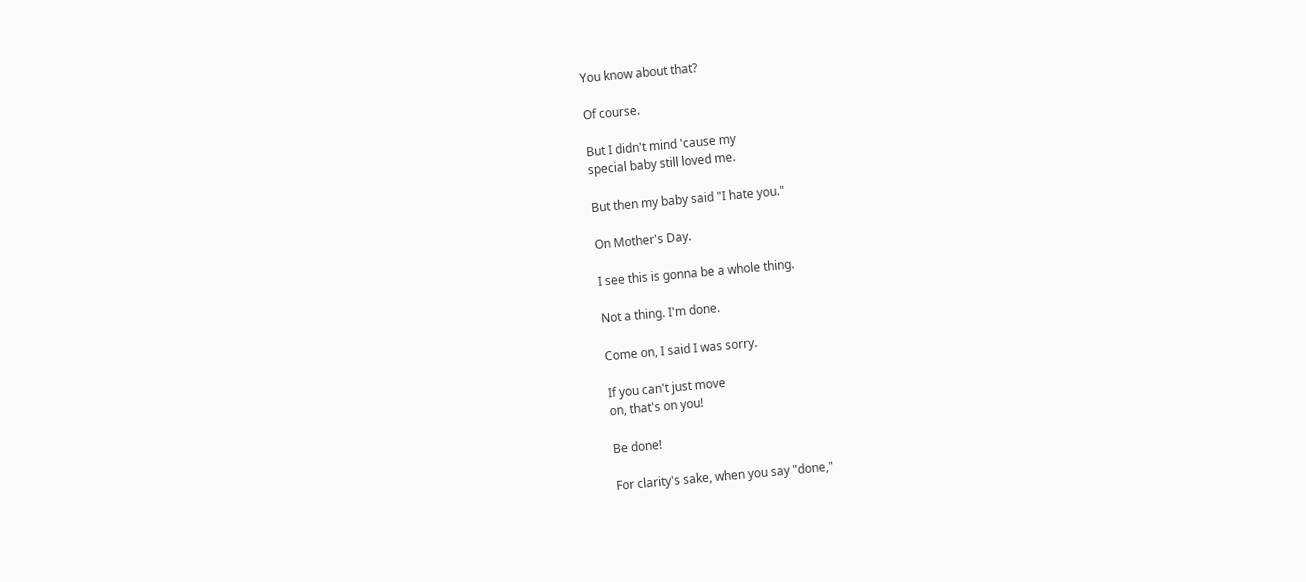You know about that?

Of course.

But I didn't mind 'cause my
special baby still loved me.

But then my baby said "I hate you."

On Mother's Day.

I see this is gonna be a whole thing.

Not a thing. I'm done.

Come on, I said I was sorry.

If you can't just move
on, that's on you!

Be done!

For clarity's sake, when you say "done,"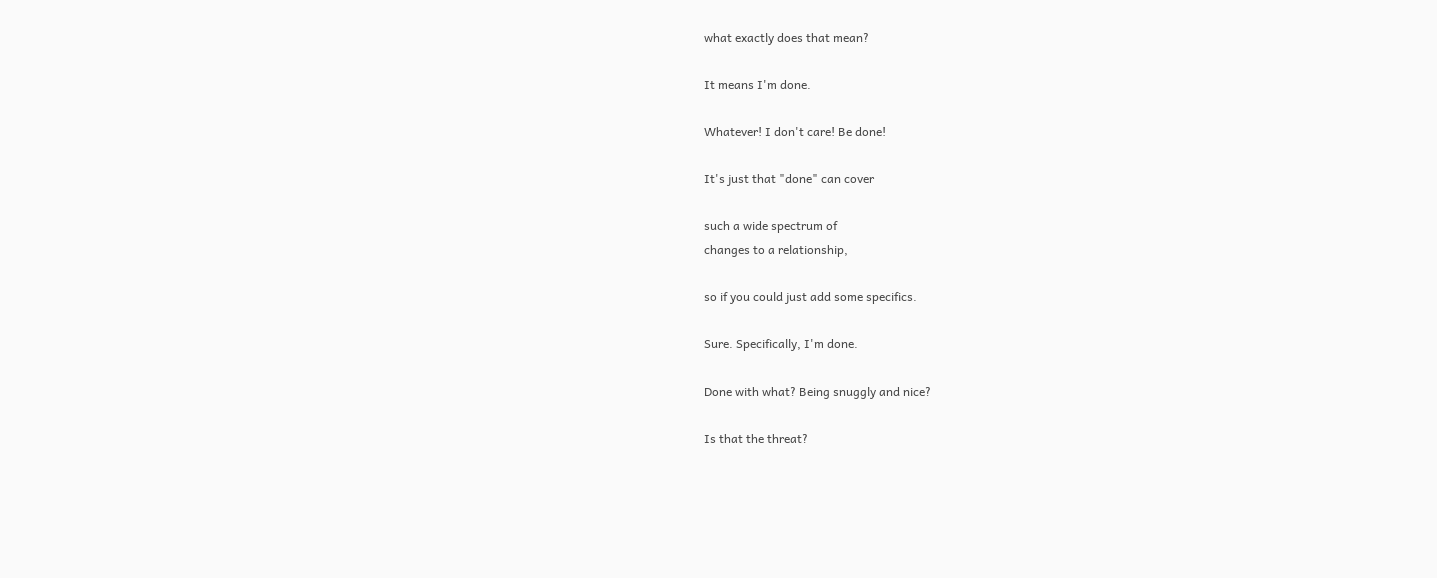what exactly does that mean?

It means I'm done.

Whatever! I don't care! Be done!

It's just that "done" can cover

such a wide spectrum of
changes to a relationship,

so if you could just add some specifics.

Sure. Specifically, I'm done.

Done with what? Being snuggly and nice?

Is that the threat?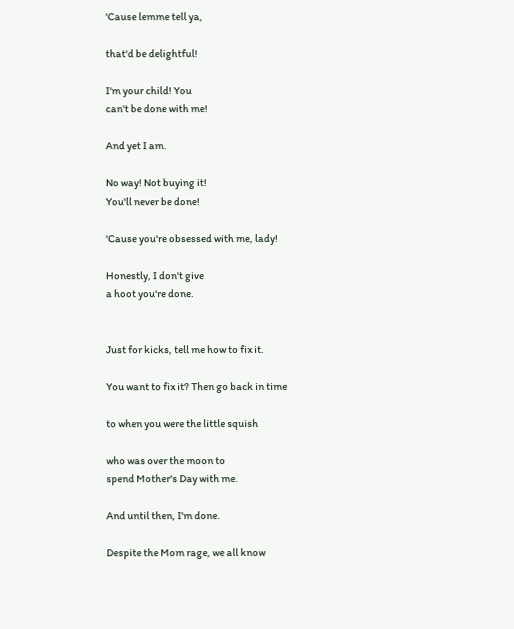'Cause lemme tell ya,

that'd be delightful!

I'm your child! You
can't be done with me!

And yet I am.

No way! Not buying it!
You'll never be done!

'Cause you're obsessed with me, lady!

Honestly, I don't give
a hoot you're done.


Just for kicks, tell me how to fix it.

You want to fix it? Then go back in time

to when you were the little squish

who was over the moon to
spend Mother's Day with me.

And until then, I'm done.

Despite the Mom rage, we all know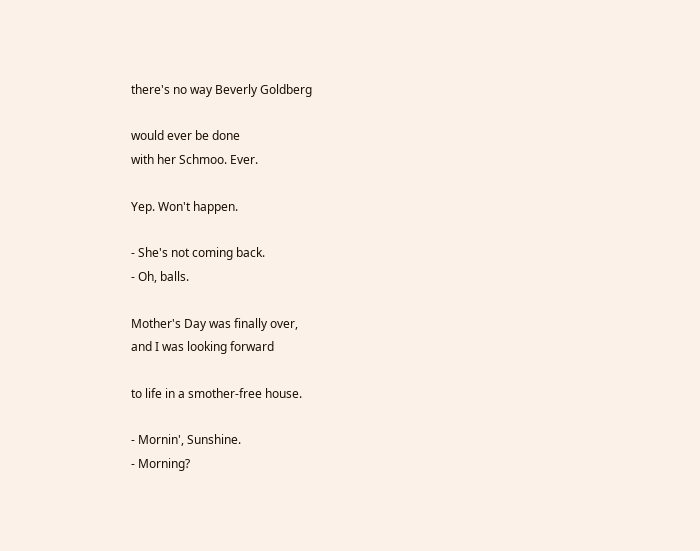there's no way Beverly Goldberg

would ever be done
with her Schmoo. Ever.

Yep. Won't happen.

- She's not coming back.
- Oh, balls.

Mother's Day was finally over,
and I was looking forward

to life in a smother-free house.

- Mornin', Sunshine.
- Morning?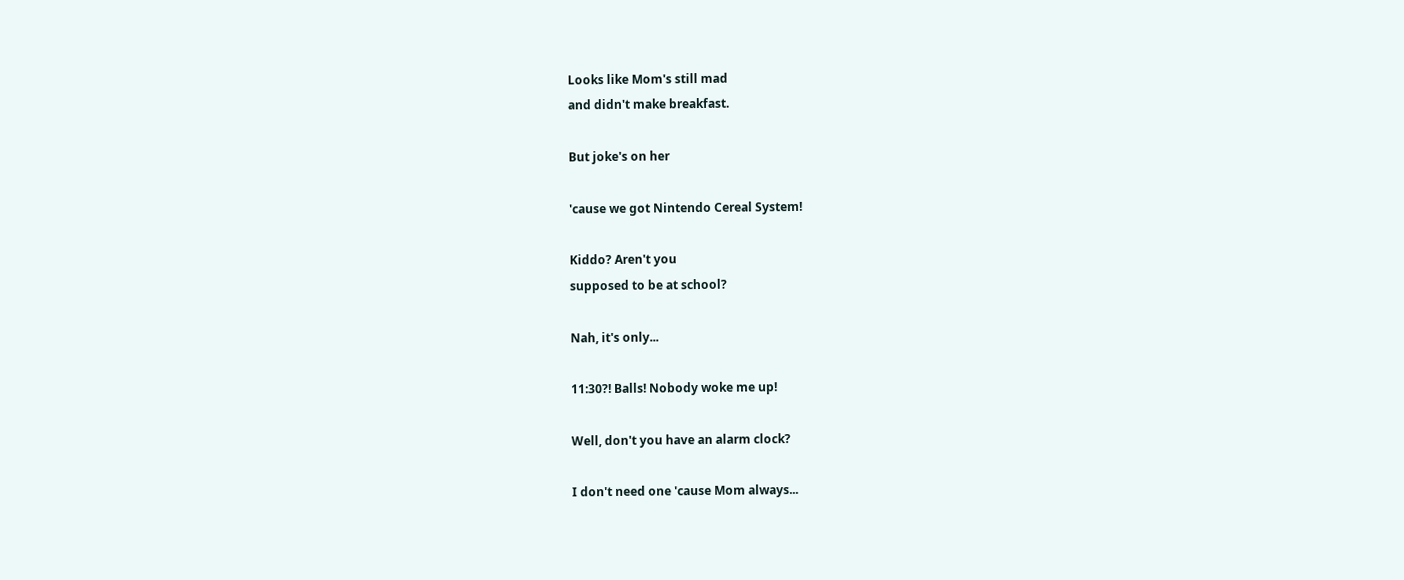Looks like Mom's still mad
and didn't make breakfast.

But joke's on her

'cause we got Nintendo Cereal System!

Kiddo? Aren't you
supposed to be at school?

Nah, it's only...

11:30?! Balls! Nobody woke me up!

Well, don't you have an alarm clock?

I don't need one 'cause Mom always...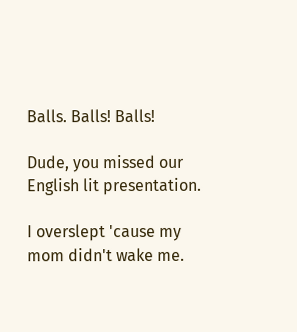Balls. Balls! Balls!

Dude, you missed our
English lit presentation.

I overslept 'cause my
mom didn't wake me.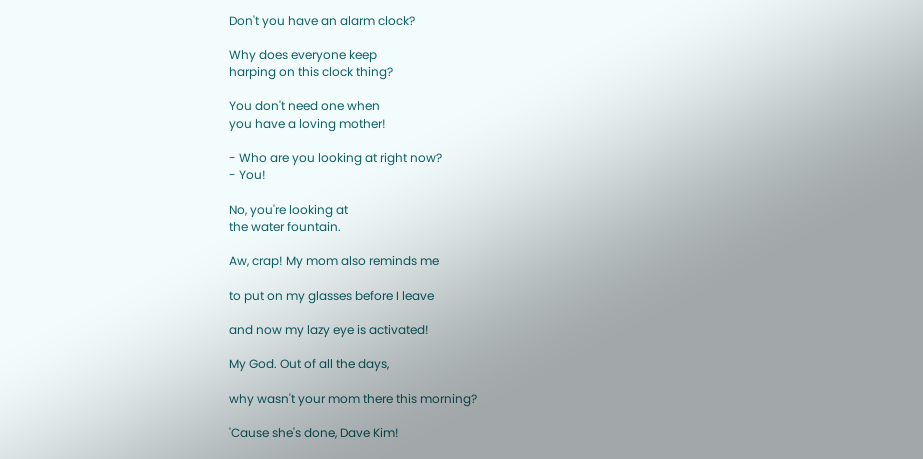Don't you have an alarm clock?

Why does everyone keep
harping on this clock thing?

You don't need one when
you have a loving mother!

- Who are you looking at right now?
- You!

No, you're looking at
the water fountain.

Aw, crap! My mom also reminds me

to put on my glasses before I leave

and now my lazy eye is activated!

My God. Out of all the days,

why wasn't your mom there this morning?

'Cause she's done, Dave Kim!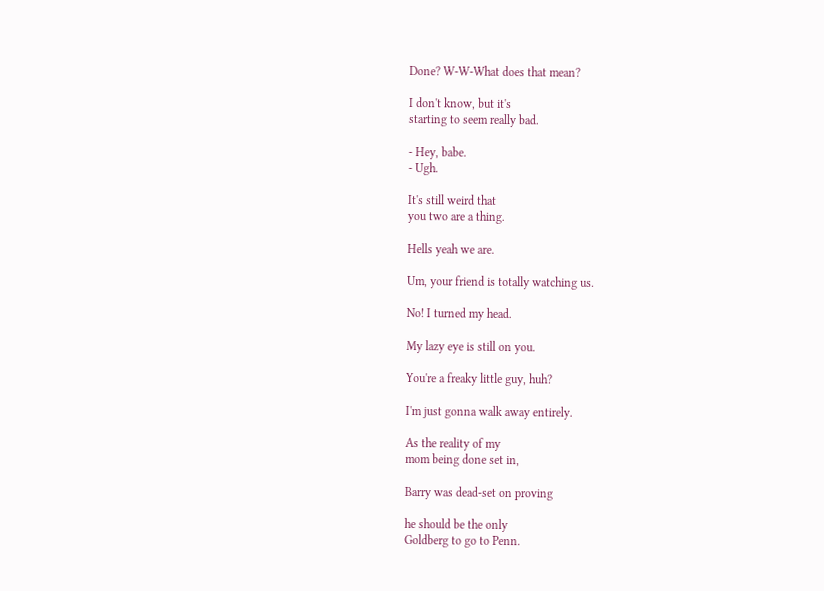Done? W-W-What does that mean?

I don't know, but it's
starting to seem really bad.

- Hey, babe.
- Ugh.

It's still weird that
you two are a thing.

Hells yeah we are.

Um, your friend is totally watching us.

No! I turned my head.

My lazy eye is still on you.

You're a freaky little guy, huh?

I'm just gonna walk away entirely.

As the reality of my
mom being done set in,

Barry was dead-set on proving

he should be the only
Goldberg to go to Penn.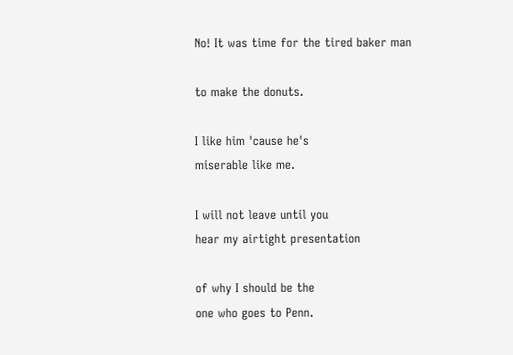No! It was time for the tired baker man

to make the donuts.

I like him 'cause he's
miserable like me.

I will not leave until you
hear my airtight presentation

of why I should be the
one who goes to Penn.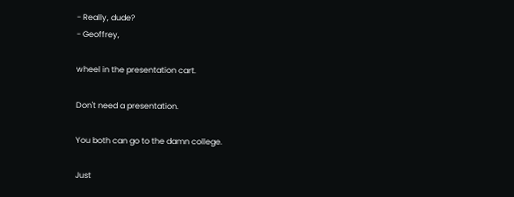- Really, dude?
- Geoffrey,

wheel in the presentation cart.

Don't need a presentation.

You both can go to the damn college.

Just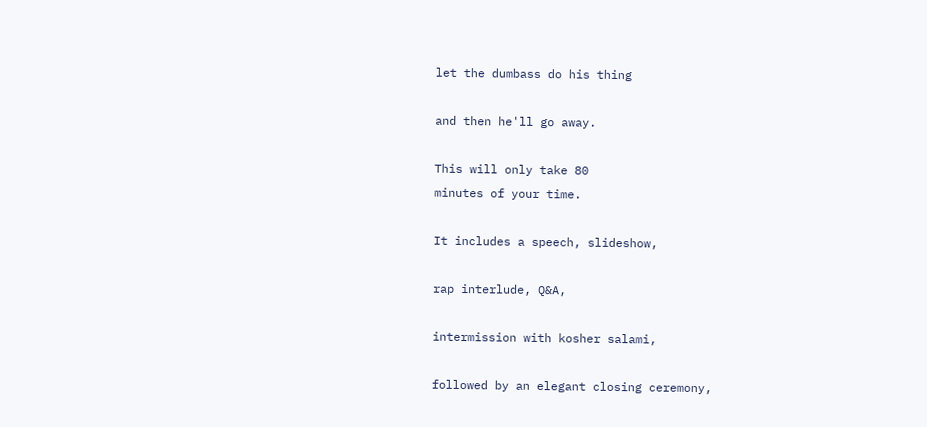let the dumbass do his thing

and then he'll go away.

This will only take 80
minutes of your time.

It includes a speech, slideshow,

rap interlude, Q&A,

intermission with kosher salami,

followed by an elegant closing ceremony,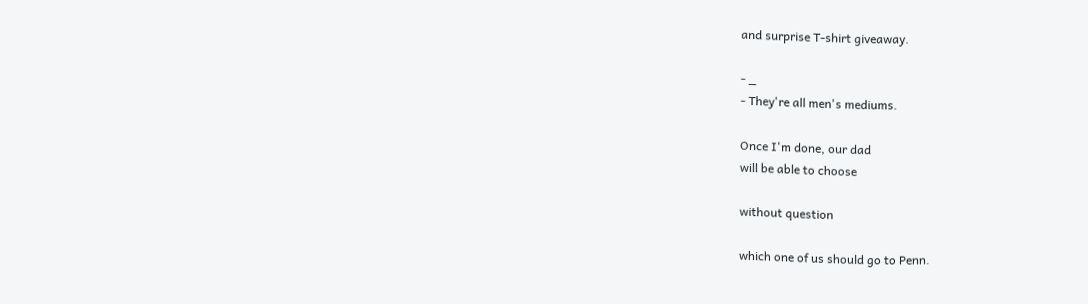and surprise T-shirt giveaway.

- _
- They're all men's mediums.

Once I'm done, our dad
will be able to choose

without question

which one of us should go to Penn.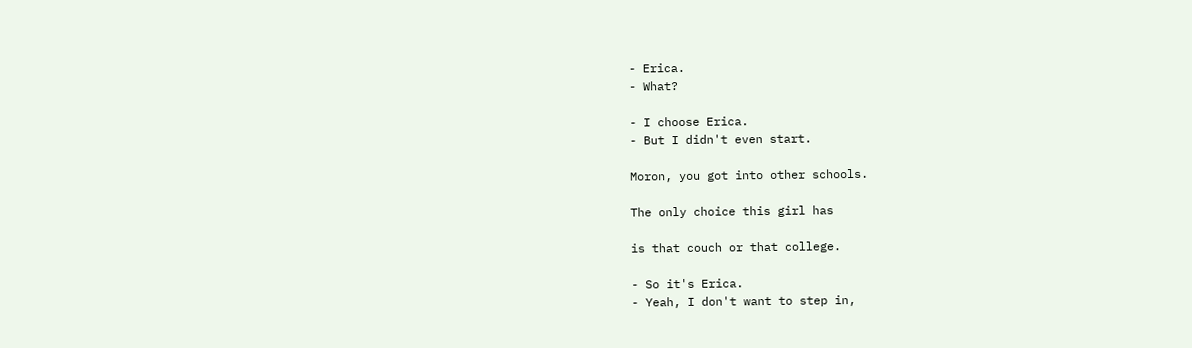- Erica.
- What?

- I choose Erica.
- But I didn't even start.

Moron, you got into other schools.

The only choice this girl has

is that couch or that college.

- So it's Erica.
- Yeah, I don't want to step in,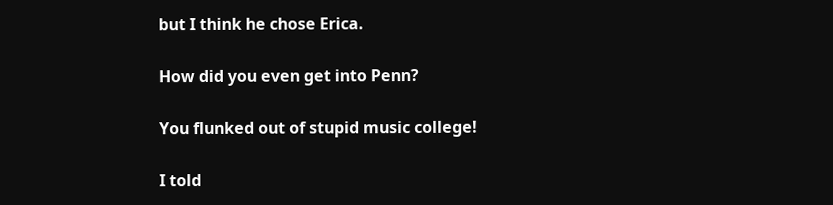but I think he chose Erica.

How did you even get into Penn?

You flunked out of stupid music college!

I told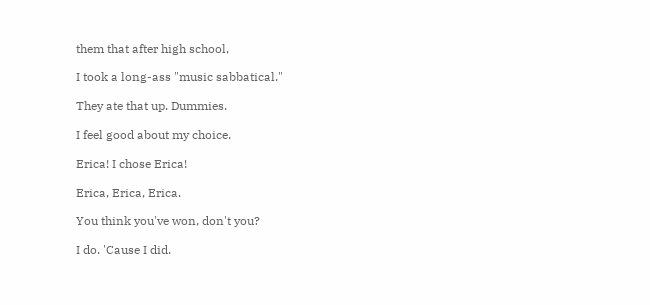them that after high school,

I took a long-ass "music sabbatical."

They ate that up. Dummies.

I feel good about my choice.

Erica! I chose Erica!

Erica, Erica, Erica.

You think you've won, don't you?

I do. 'Cause I did.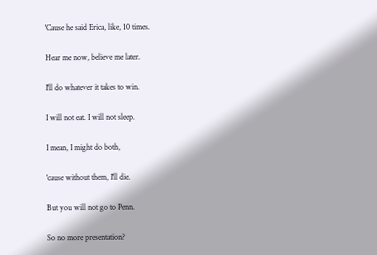'Cause he said Erica, like, 10 times.

Hear me now, believe me later.

I'll do whatever it takes to win.

I will not eat. I will not sleep.

I mean, I might do both,

'cause without them, I'll die.

But you will not go to Penn.

So no more presentation?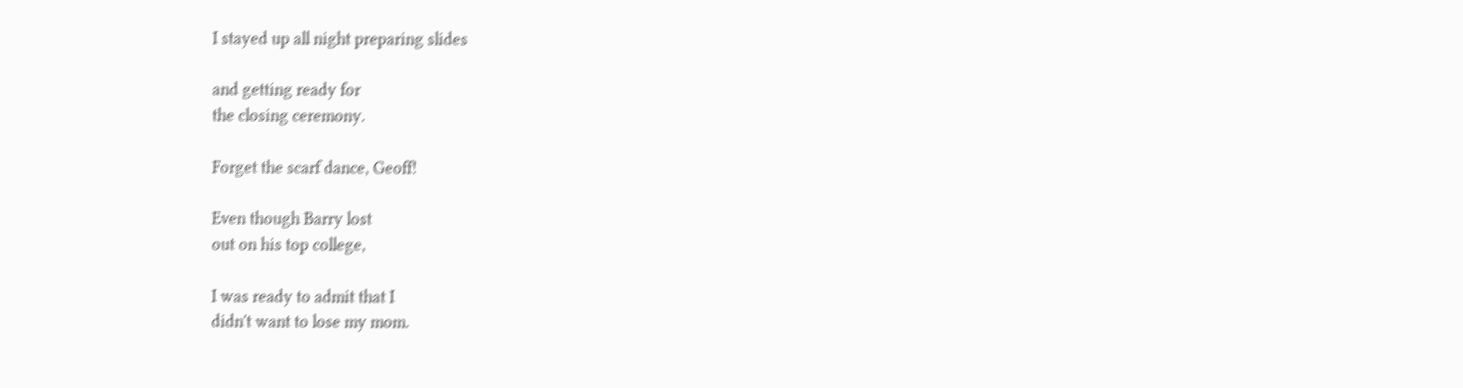I stayed up all night preparing slides

and getting ready for
the closing ceremony.

Forget the scarf dance, Geoff!

Even though Barry lost
out on his top college,

I was ready to admit that I
didn't want to lose my mom.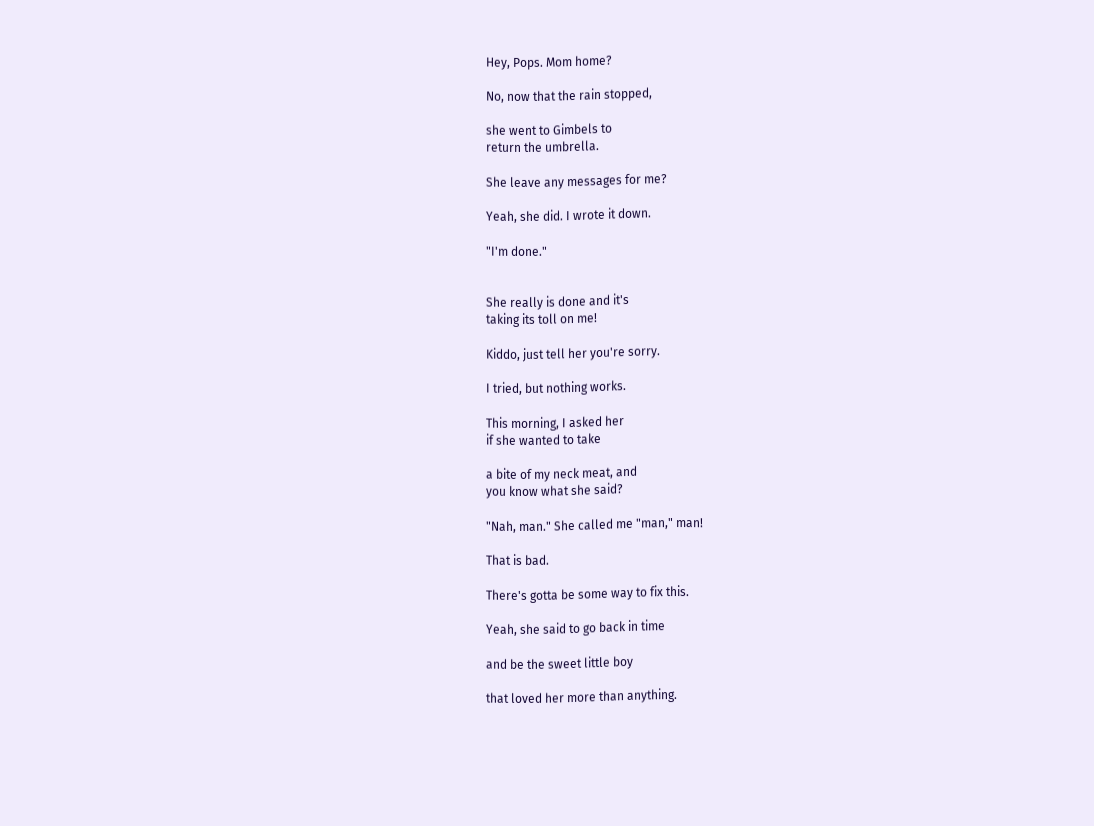Hey, Pops. Mom home?

No, now that the rain stopped,

she went to Gimbels to
return the umbrella.

She leave any messages for me?

Yeah, she did. I wrote it down.

"I'm done."


She really is done and it's
taking its toll on me!

Kiddo, just tell her you're sorry.

I tried, but nothing works.

This morning, I asked her
if she wanted to take

a bite of my neck meat, and
you know what she said?

"Nah, man." She called me "man," man!

That is bad.

There's gotta be some way to fix this.

Yeah, she said to go back in time

and be the sweet little boy

that loved her more than anything.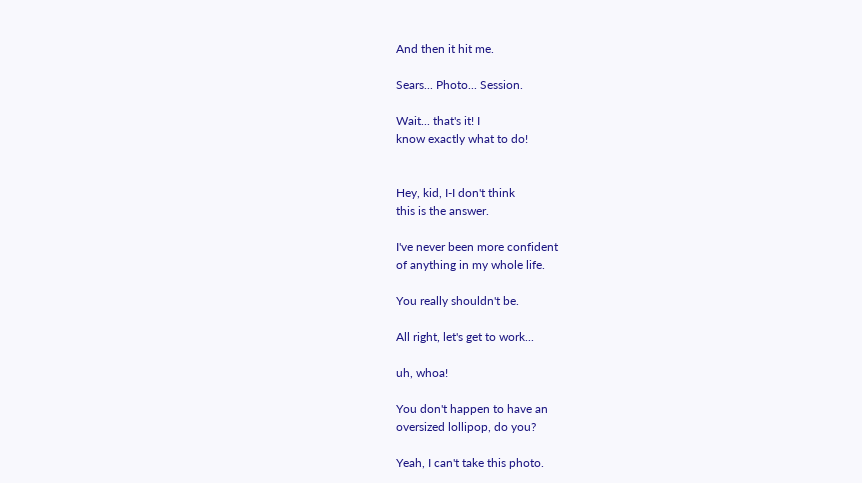And then it hit me.

Sears... Photo... Session.

Wait... that's it! I
know exactly what to do!


Hey, kid, I-I don't think
this is the answer.

I've never been more confident
of anything in my whole life.

You really shouldn't be.

All right, let's get to work...

uh, whoa!

You don't happen to have an
oversized lollipop, do you?

Yeah, I can't take this photo.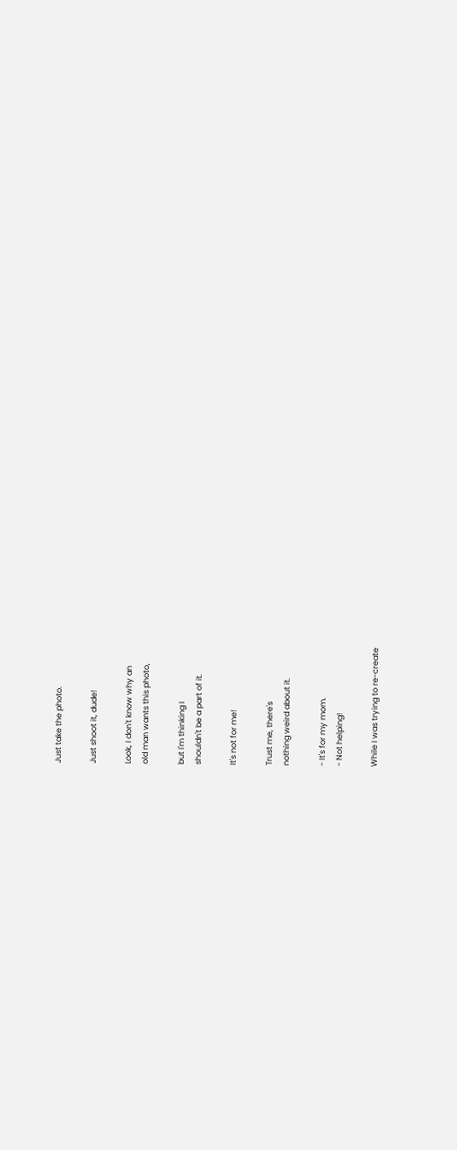Just take the photo.

Just shoot it, dude!

Look, I don't know why an
old man wants this photo,

but I'm thinking I
shouldn't be a part of it.

It's not for me!

Trust me, there's
nothing weird about it.

- It's for my mom.
- Not helping!

While I was trying to re-create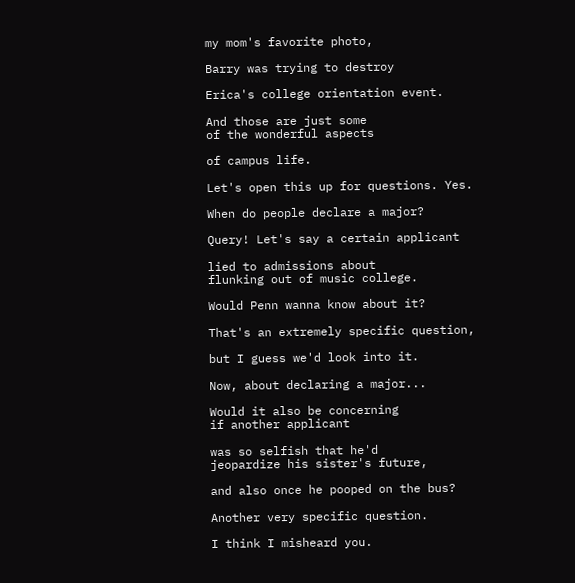my mom's favorite photo,

Barry was trying to destroy

Erica's college orientation event.

And those are just some
of the wonderful aspects

of campus life.

Let's open this up for questions. Yes.

When do people declare a major?

Query! Let's say a certain applicant

lied to admissions about
flunking out of music college.

Would Penn wanna know about it?

That's an extremely specific question,

but I guess we'd look into it.

Now, about declaring a major...

Would it also be concerning
if another applicant

was so selfish that he'd
jeopardize his sister's future,

and also once he pooped on the bus?

Another very specific question.

I think I misheard you.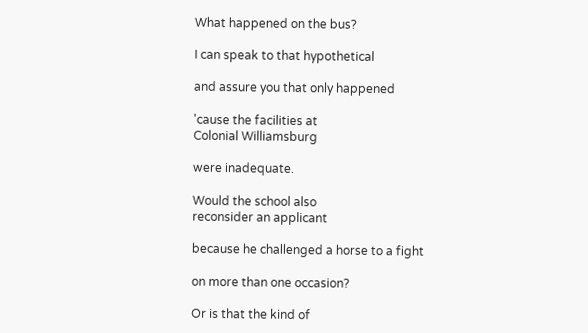What happened on the bus?

I can speak to that hypothetical

and assure you that only happened

'cause the facilities at
Colonial Williamsburg

were inadequate.

Would the school also
reconsider an applicant

because he challenged a horse to a fight

on more than one occasion?

Or is that the kind of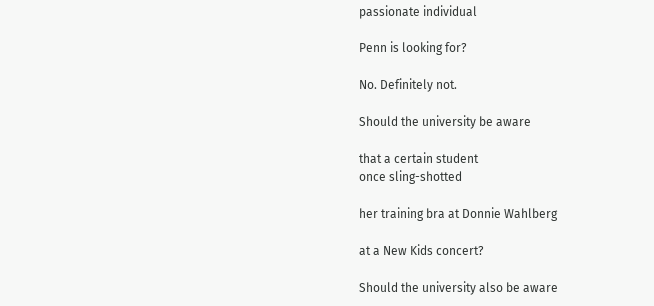passionate individual

Penn is looking for?

No. Definitely not.

Should the university be aware

that a certain student
once sling-shotted

her training bra at Donnie Wahlberg

at a New Kids concert?

Should the university also be aware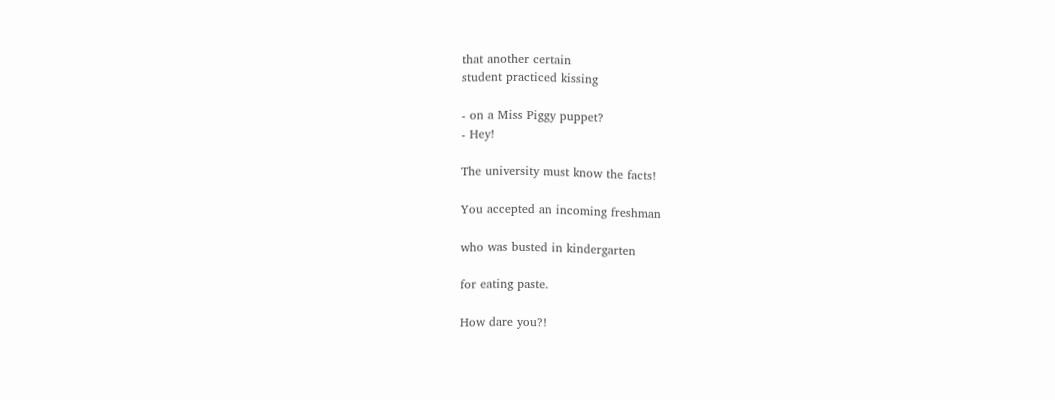that another certain
student practiced kissing

- on a Miss Piggy puppet?
- Hey!

The university must know the facts!

You accepted an incoming freshman

who was busted in kindergarten

for eating paste.

How dare you?!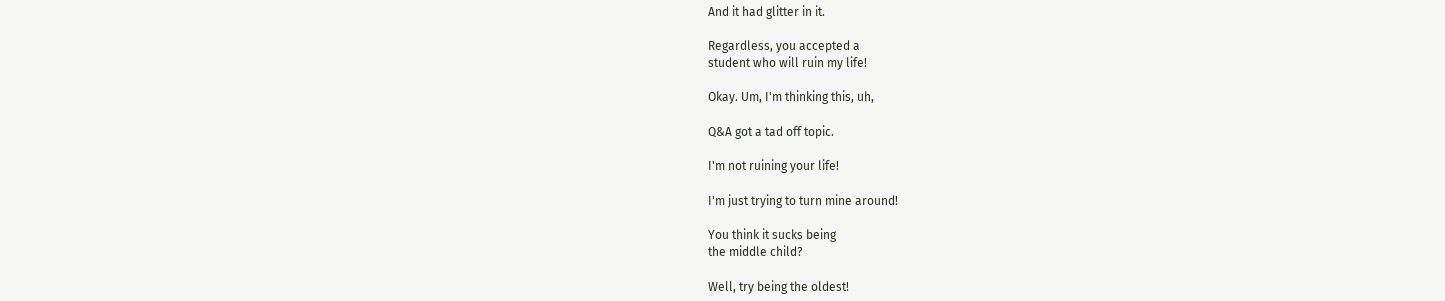And it had glitter in it.

Regardless, you accepted a
student who will ruin my life!

Okay. Um, I'm thinking this, uh,

Q&A got a tad off topic.

I'm not ruining your life!

I'm just trying to turn mine around!

You think it sucks being
the middle child?

Well, try being the oldest!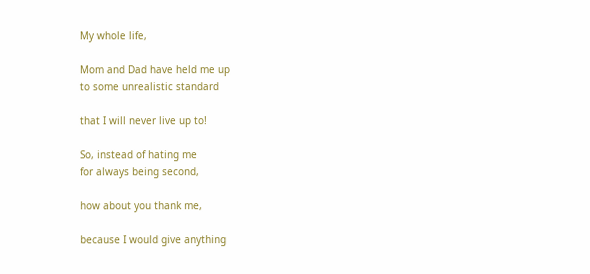My whole life,

Mom and Dad have held me up
to some unrealistic standard

that I will never live up to!

So, instead of hating me
for always being second,

how about you thank me,

because I would give anything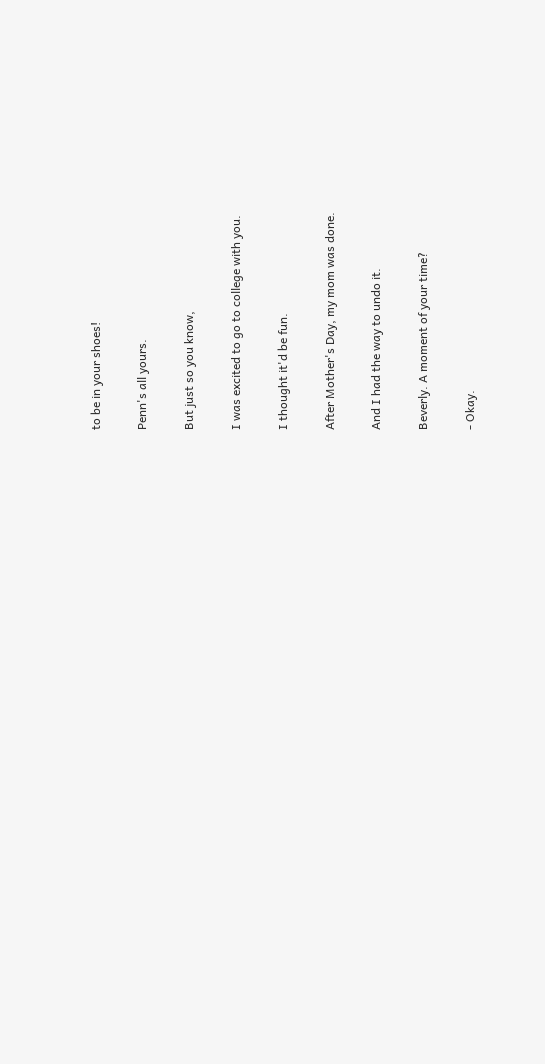to be in your shoes!

Penn's all yours.

But just so you know,

I was excited to go to college with you.

I thought it'd be fun.

After Mother's Day, my mom was done.

And I had the way to undo it.

Beverly. A moment of your time?

- Okay.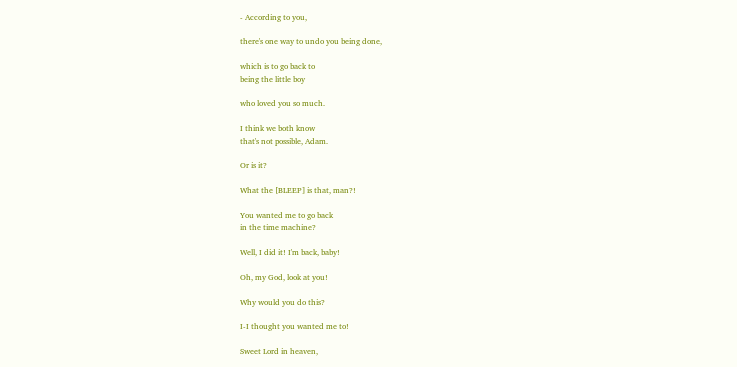- According to you,

there's one way to undo you being done,

which is to go back to
being the little boy

who loved you so much.

I think we both know
that's not possible, Adam.

Or is it?

What the [BLEEP] is that, man?!

You wanted me to go back
in the time machine?

Well, I did it! I'm back, baby!

Oh, my God, look at you!

Why would you do this?

I-I thought you wanted me to!

Sweet Lord in heaven,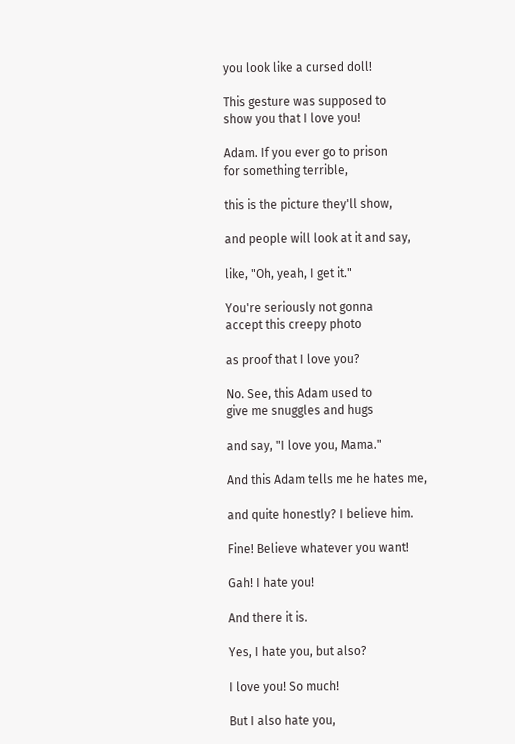you look like a cursed doll!

This gesture was supposed to
show you that I love you!

Adam. If you ever go to prison
for something terrible,

this is the picture they'll show,

and people will look at it and say,

like, "Oh, yeah, I get it."

You're seriously not gonna
accept this creepy photo

as proof that I love you?

No. See, this Adam used to
give me snuggles and hugs

and say, "I love you, Mama."

And this Adam tells me he hates me,

and quite honestly? I believe him.

Fine! Believe whatever you want!

Gah! I hate you!

And there it is.

Yes, I hate you, but also?

I love you! So much!

But I also hate you,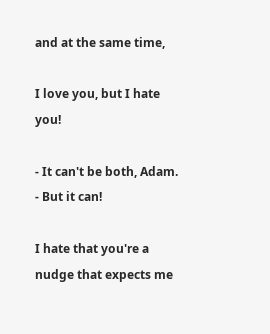and at the same time,

I love you, but I hate you!

- It can't be both, Adam.
- But it can!

I hate that you're a
nudge that expects me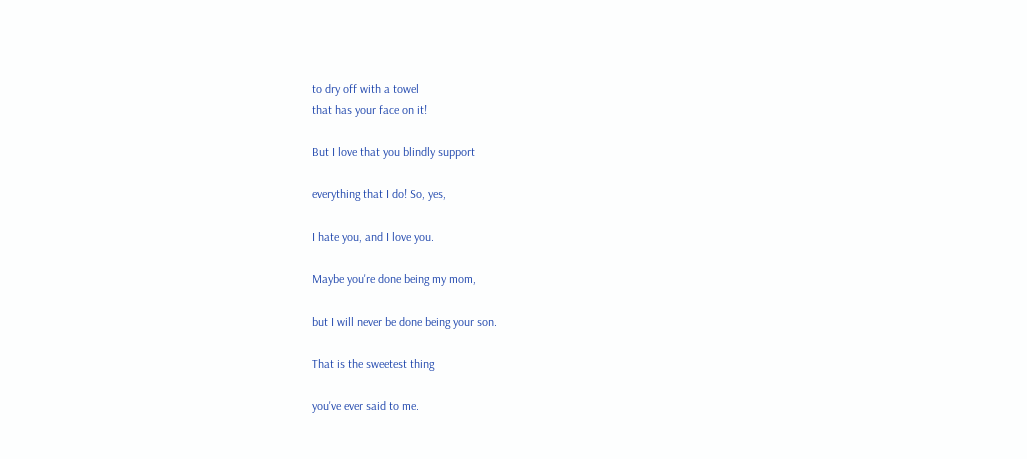to dry off with a towel
that has your face on it!

But I love that you blindly support

everything that I do! So, yes,

I hate you, and I love you.

Maybe you're done being my mom,

but I will never be done being your son.

That is the sweetest thing

you've ever said to me.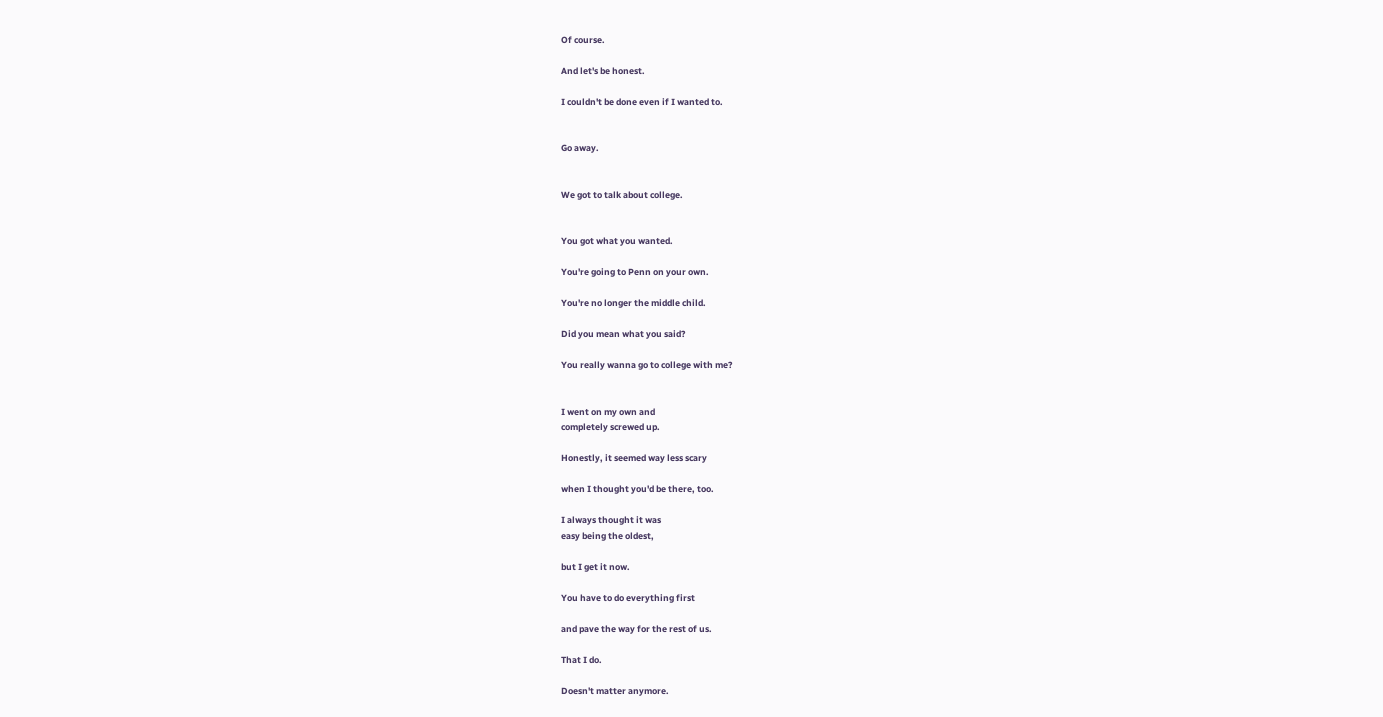Of course.

And let's be honest.

I couldn't be done even if I wanted to.


Go away.


We got to talk about college.


You got what you wanted.

You're going to Penn on your own.

You're no longer the middle child.

Did you mean what you said?

You really wanna go to college with me?


I went on my own and
completely screwed up.

Honestly, it seemed way less scary

when I thought you'd be there, too.

I always thought it was
easy being the oldest,

but I get it now.

You have to do everything first

and pave the way for the rest of us.

That I do.

Doesn't matter anymore.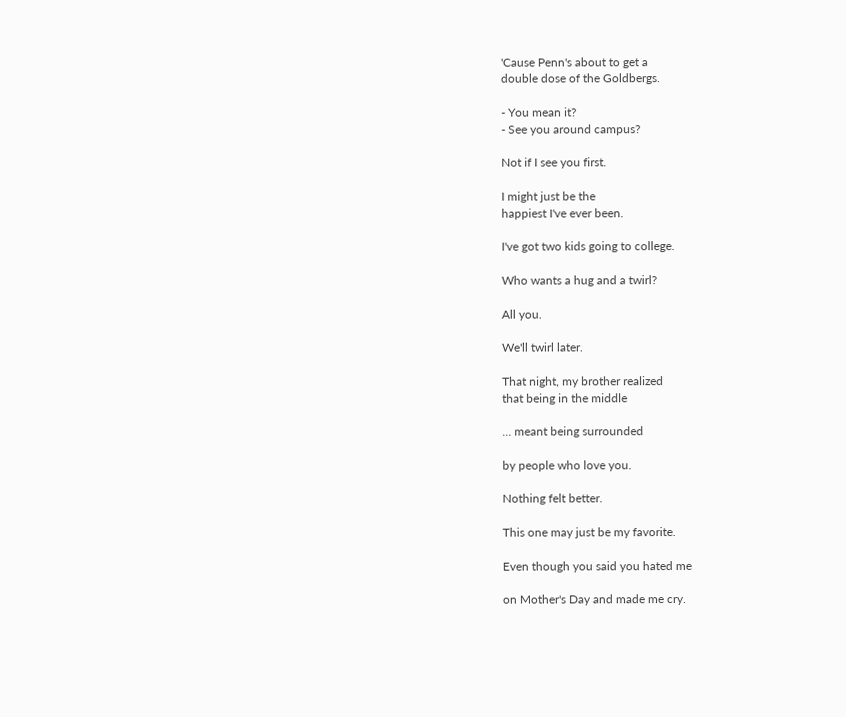'Cause Penn's about to get a
double dose of the Goldbergs.

- You mean it?
- See you around campus?

Not if I see you first.

I might just be the
happiest I've ever been.

I've got two kids going to college.

Who wants a hug and a twirl?

All you.

We'll twirl later.

That night, my brother realized
that being in the middle

... meant being surrounded

by people who love you.

Nothing felt better.

This one may just be my favorite.

Even though you said you hated me

on Mother's Day and made me cry.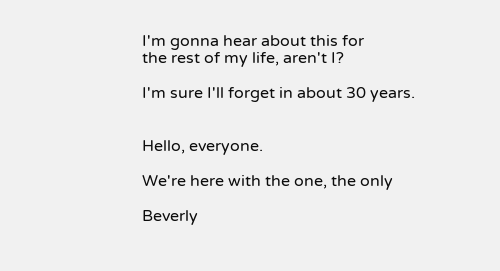I'm gonna hear about this for
the rest of my life, aren't I?

I'm sure I'll forget in about 30 years.


Hello, everyone.

We're here with the one, the only

Beverly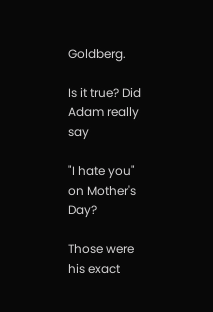Goldberg.

Is it true? Did Adam really say

"I hate you" on Mother's Day?

Those were his exact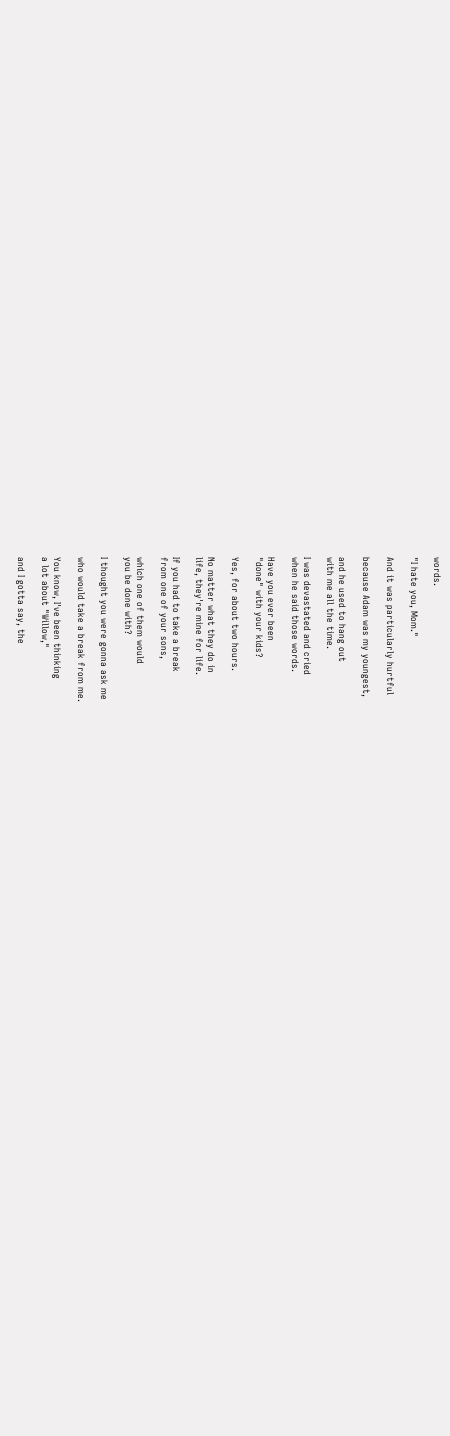words.

"I hate you, Mom."

And it was particularly hurtful

because Adam was my youngest,

and he used to hang out
with me all the time.

I was devastated and cried
when he said those words.

Have you ever been
"done" with your kids?

Yes, for about two hours.

No matter what they do in
life, they're mine for life.

If you had to take a break
from one of your sons,

which one of them would
you be done with?

I thought you were gonna ask me

who would take a break from me.

You know, I've been thinking
a lot about "Willow,"

and I gotta say, the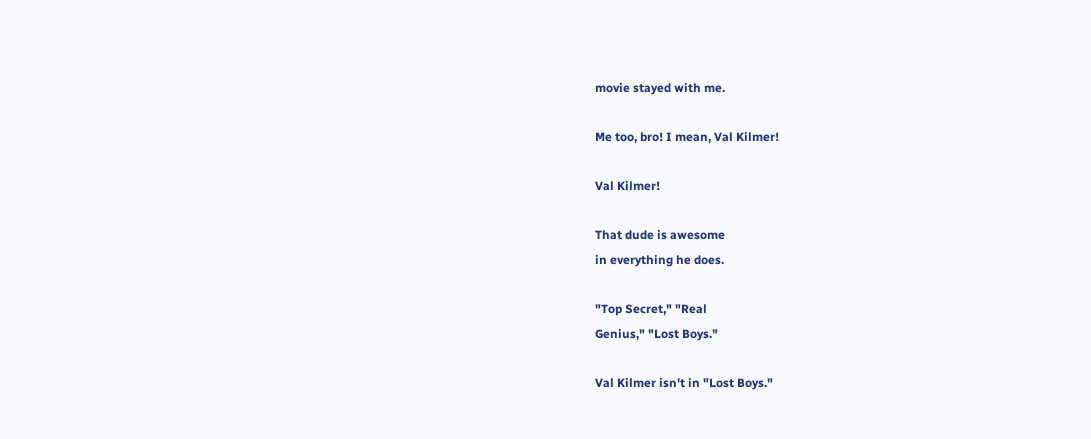movie stayed with me.

Me too, bro! I mean, Val Kilmer!

Val Kilmer!

That dude is awesome
in everything he does.

"Top Secret," "Real
Genius," "Lost Boys."

Val Kilmer isn't in "Lost Boys."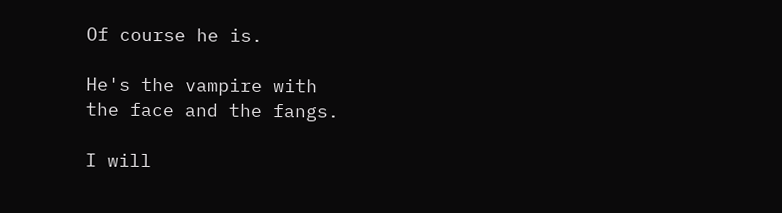Of course he is.

He's the vampire with
the face and the fangs.

I will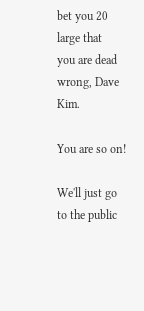bet you 20 large that
you are dead wrong, Dave Kim.

You are so on!

We'll just go to the public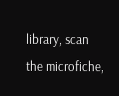library, scan the microfiche,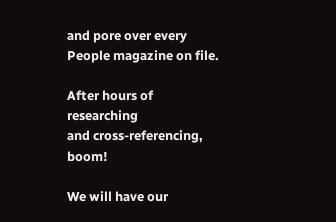and pore over every
People magazine on file.

After hours of researching
and cross-referencing, boom!

We will have our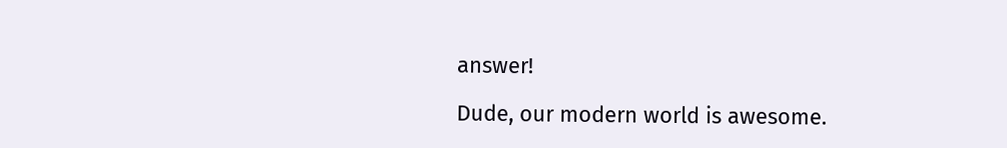answer!

Dude, our modern world is awesome.